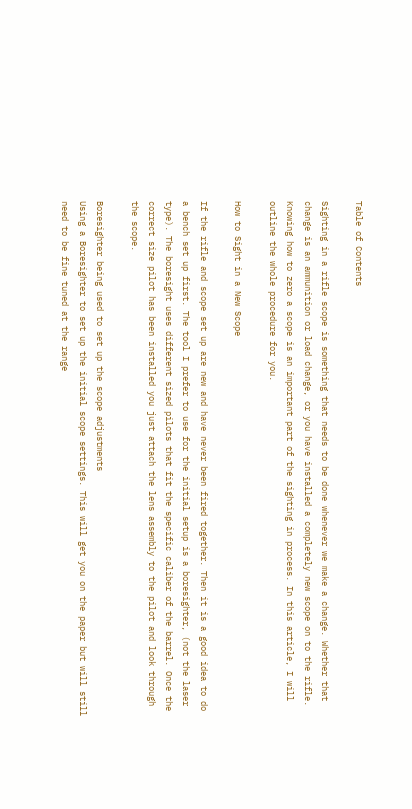Table of Contents

Sighting in a rifle scope is something that needs to be done whenever we make a change. Whether that change is an ammunition or load change, or you have installed a completely new scope on to the rifle. Knowing how to zero a scope is an important part of the sighting in process. In this article, I will outline the whole procedure for you.

How to Sight in a New Scope

If the rifle and scope set up are new and have never been fired together. Then it is a good idea to do a bench set up first. The tool I prefer to use for the initial setup is a boresighter, (not the laser type). The boresight uses different sized pilots that fit the specific caliber of the barrel. Once the correct size pilot has been installed you just attach the lens assembly to the pilot and look through the scope.

Boresighter being used to set up the scope adjustments
Using a Boresighter to set up the initial scope settings. This will get you on the paper but will still need to be fine tuned at the range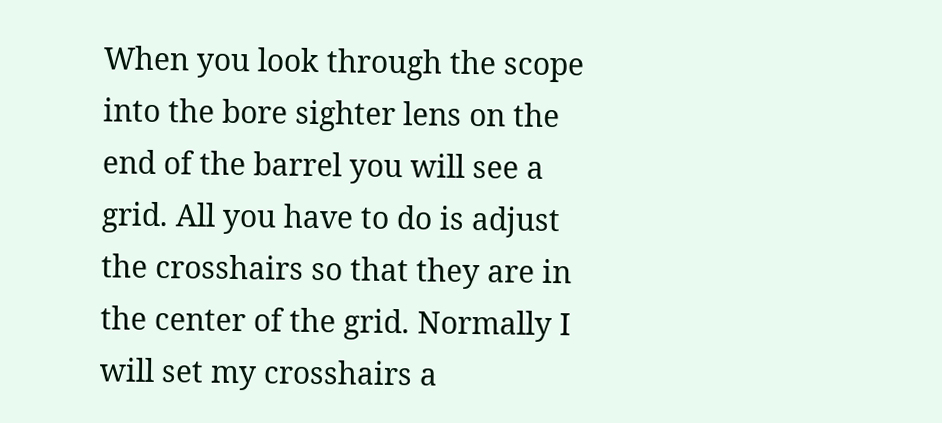When you look through the scope into the bore sighter lens on the end of the barrel you will see a grid. All you have to do is adjust the crosshairs so that they are in the center of the grid. Normally I will set my crosshairs a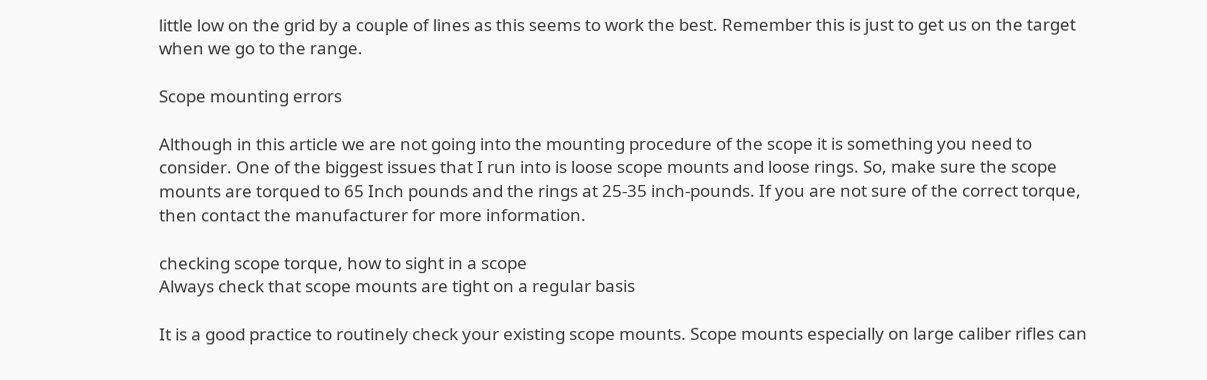little low on the grid by a couple of lines as this seems to work the best. Remember this is just to get us on the target when we go to the range.

Scope mounting errors

Although in this article we are not going into the mounting procedure of the scope it is something you need to consider. One of the biggest issues that I run into is loose scope mounts and loose rings. So, make sure the scope mounts are torqued to 65 Inch pounds and the rings at 25-35 inch-pounds. If you are not sure of the correct torque, then contact the manufacturer for more information.

checking scope torque, how to sight in a scope
Always check that scope mounts are tight on a regular basis

It is a good practice to routinely check your existing scope mounts. Scope mounts especially on large caliber rifles can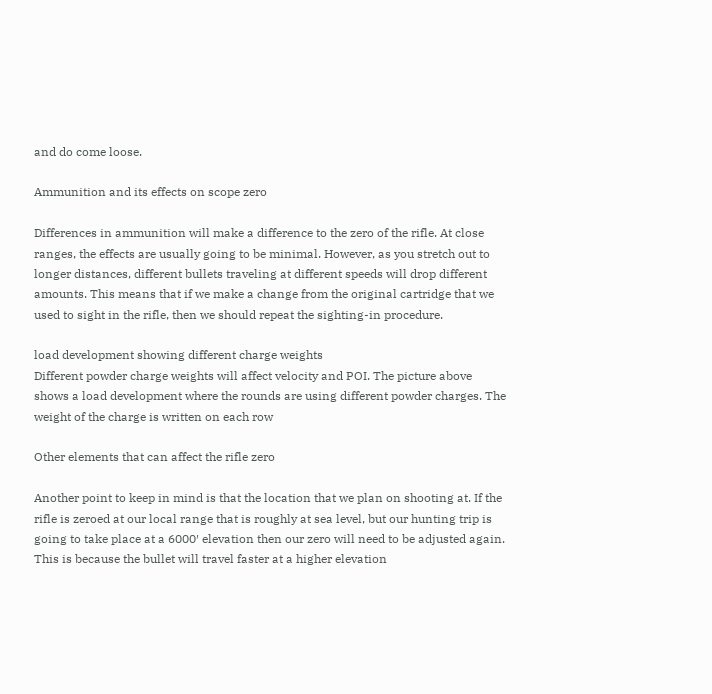and do come loose.

Ammunition and its effects on scope zero

Differences in ammunition will make a difference to the zero of the rifle. At close ranges, the effects are usually going to be minimal. However, as you stretch out to longer distances, different bullets traveling at different speeds will drop different amounts. This means that if we make a change from the original cartridge that we used to sight in the rifle, then we should repeat the sighting-in procedure.

load development showing different charge weights
Different powder charge weights will affect velocity and POI. The picture above shows a load development where the rounds are using different powder charges. The weight of the charge is written on each row

Other elements that can affect the rifle zero

Another point to keep in mind is that the location that we plan on shooting at. If the rifle is zeroed at our local range that is roughly at sea level, but our hunting trip is going to take place at a 6000′ elevation then our zero will need to be adjusted again. This is because the bullet will travel faster at a higher elevation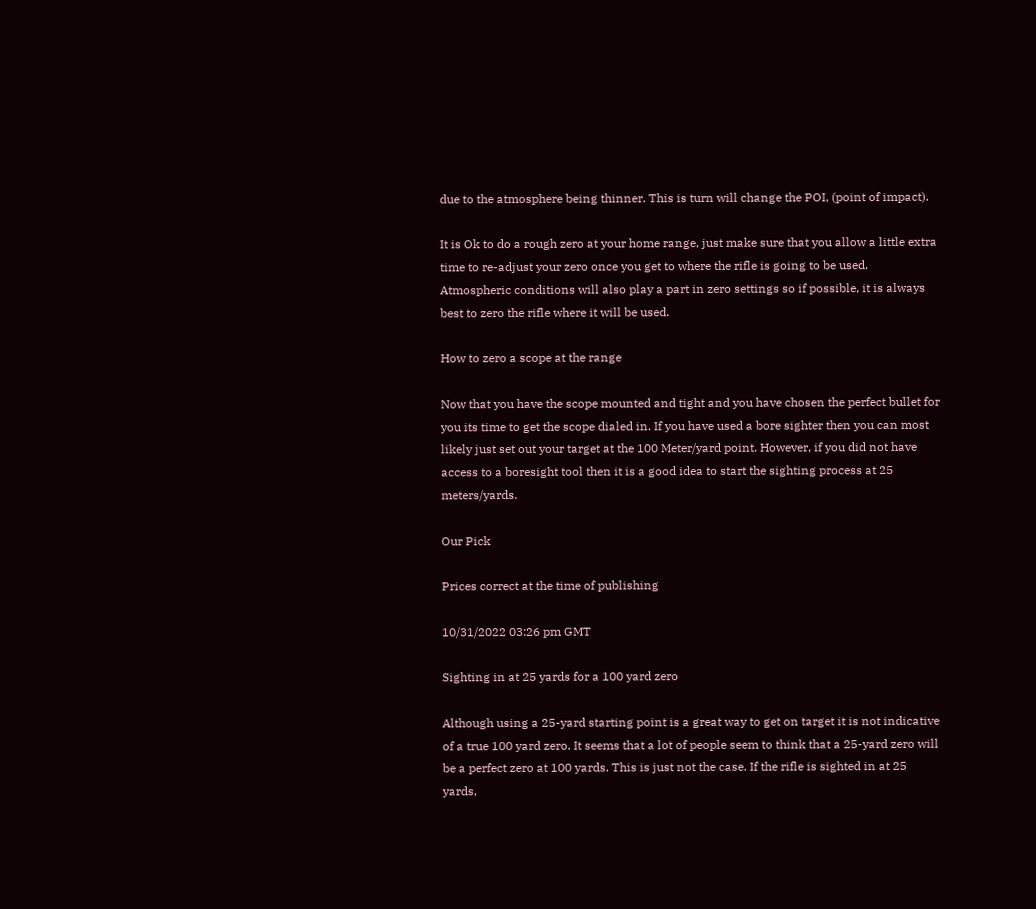due to the atmosphere being thinner. This is turn will change the POI, (point of impact).

It is Ok to do a rough zero at your home range, just make sure that you allow a little extra time to re-adjust your zero once you get to where the rifle is going to be used. Atmospheric conditions will also play a part in zero settings so if possible, it is always best to zero the rifle where it will be used.

How to zero a scope at the range

Now that you have the scope mounted and tight and you have chosen the perfect bullet for you its time to get the scope dialed in. If you have used a bore sighter then you can most likely just set out your target at the 100 Meter/yard point. However, if you did not have access to a boresight tool then it is a good idea to start the sighting process at 25 meters/yards.

Our Pick

Prices correct at the time of publishing

10/31/2022 03:26 pm GMT

Sighting in at 25 yards for a 100 yard zero

Although using a 25-yard starting point is a great way to get on target it is not indicative of a true 100 yard zero. It seems that a lot of people seem to think that a 25-yard zero will be a perfect zero at 100 yards. This is just not the case. If the rifle is sighted in at 25 yards,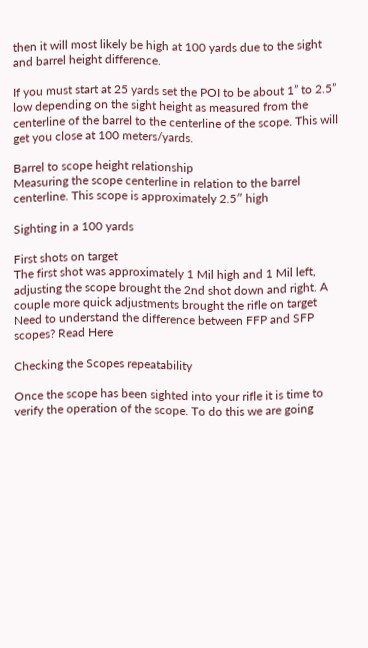then it will most likely be high at 100 yards due to the sight and barrel height difference.

If you must start at 25 yards set the POI to be about 1” to 2.5” low depending on the sight height as measured from the centerline of the barrel to the centerline of the scope. This will get you close at 100 meters/yards.

Barrel to scope height relationship
Measuring the scope centerline in relation to the barrel centerline. This scope is approximately 2.5″ high

Sighting in a 100 yards

First shots on target
The first shot was approximately 1 Mil high and 1 Mil left, adjusting the scope brought the 2nd shot down and right. A couple more quick adjustments brought the rifle on target
Need to understand the difference between FFP and SFP scopes? Read Here

Checking the Scopes repeatability

Once the scope has been sighted into your rifle it is time to verify the operation of the scope. To do this we are going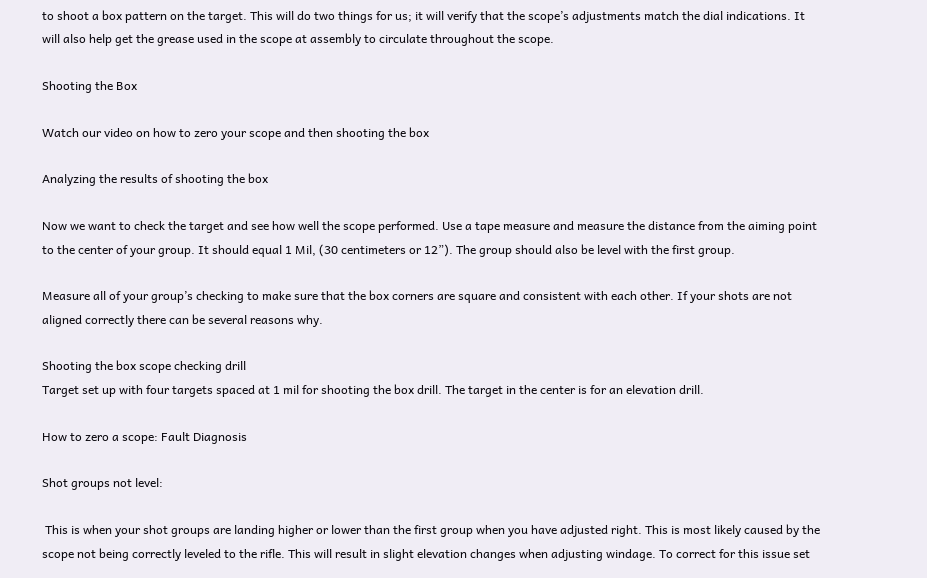to shoot a box pattern on the target. This will do two things for us; it will verify that the scope’s adjustments match the dial indications. It will also help get the grease used in the scope at assembly to circulate throughout the scope.

Shooting the Box

Watch our video on how to zero your scope and then shooting the box

Analyzing the results of shooting the box

Now we want to check the target and see how well the scope performed. Use a tape measure and measure the distance from the aiming point to the center of your group. It should equal 1 Mil, (30 centimeters or 12”). The group should also be level with the first group.

Measure all of your group’s checking to make sure that the box corners are square and consistent with each other. If your shots are not aligned correctly there can be several reasons why.

Shooting the box scope checking drill
Target set up with four targets spaced at 1 mil for shooting the box drill. The target in the center is for an elevation drill.

How to zero a scope: Fault Diagnosis

Shot groups not level:

 This is when your shot groups are landing higher or lower than the first group when you have adjusted right. This is most likely caused by the scope not being correctly leveled to the rifle. This will result in slight elevation changes when adjusting windage. To correct for this issue set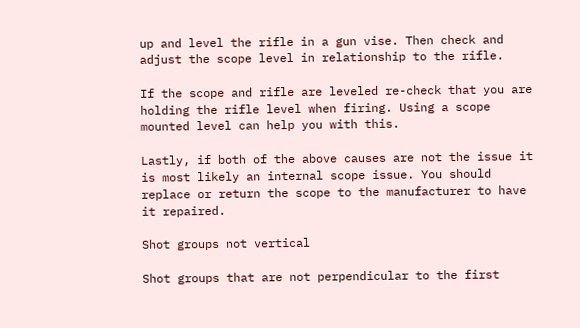up and level the rifle in a gun vise. Then check and adjust the scope level in relationship to the rifle.

If the scope and rifle are leveled re-check that you are holding the rifle level when firing. Using a scope mounted level can help you with this.

Lastly, if both of the above causes are not the issue it is most likely an internal scope issue. You should replace or return the scope to the manufacturer to have it repaired.

Shot groups not vertical

Shot groups that are not perpendicular to the first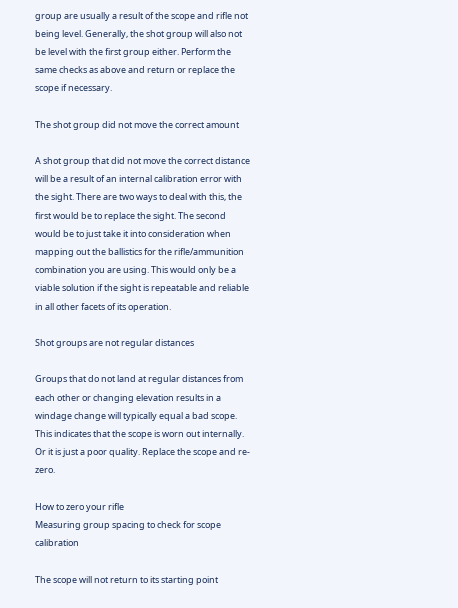group are usually a result of the scope and rifle not being level. Generally, the shot group will also not be level with the first group either. Perform the same checks as above and return or replace the scope if necessary.

The shot group did not move the correct amount

A shot group that did not move the correct distance will be a result of an internal calibration error with the sight. There are two ways to deal with this, the first would be to replace the sight. The second would be to just take it into consideration when mapping out the ballistics for the rifle/ammunition combination you are using. This would only be a viable solution if the sight is repeatable and reliable in all other facets of its operation.

Shot groups are not regular distances

Groups that do not land at regular distances from each other or changing elevation results in a windage change will typically equal a bad scope. This indicates that the scope is worn out internally. Or it is just a poor quality. Replace the scope and re-zero.

How to zero your rifle
Measuring group spacing to check for scope calibration

The scope will not return to its starting point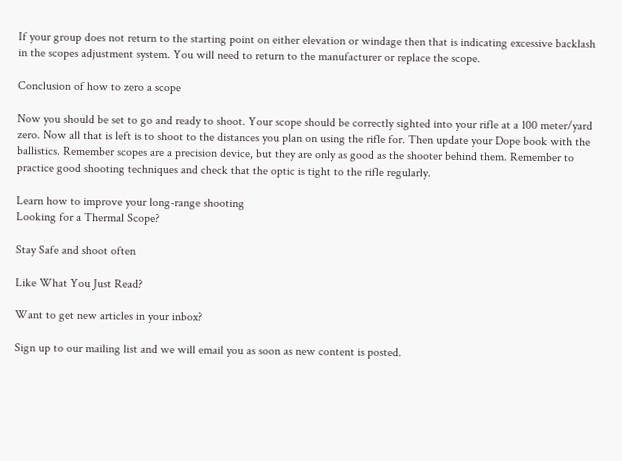If your group does not return to the starting point on either elevation or windage then that is indicating excessive backlash in the scopes adjustment system. You will need to return to the manufacturer or replace the scope.

Conclusion of how to zero a scope

Now you should be set to go and ready to shoot. Your scope should be correctly sighted into your rifle at a 100 meter/yard zero. Now all that is left is to shoot to the distances you plan on using the rifle for. Then update your Dope book with the ballistics. Remember scopes are a precision device, but they are only as good as the shooter behind them. Remember to practice good shooting techniques and check that the optic is tight to the rifle regularly.

Learn how to improve your long-range shooting
Looking for a Thermal Scope?

Stay Safe and shoot often

Like What You Just Read?

Want to get new articles in your inbox?

Sign up to our mailing list and we will email you as soon as new content is posted.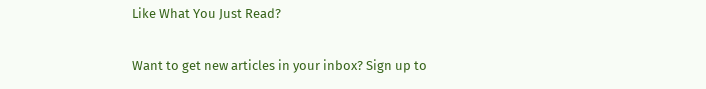Like What You Just Read?

Want to get new articles in your inbox? Sign up to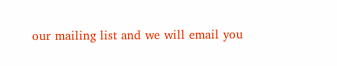our mailing list and we will email you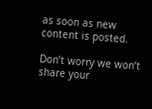as soon as new content is posted.

Don’t worry we won’t share your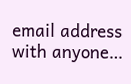email address with anyone…